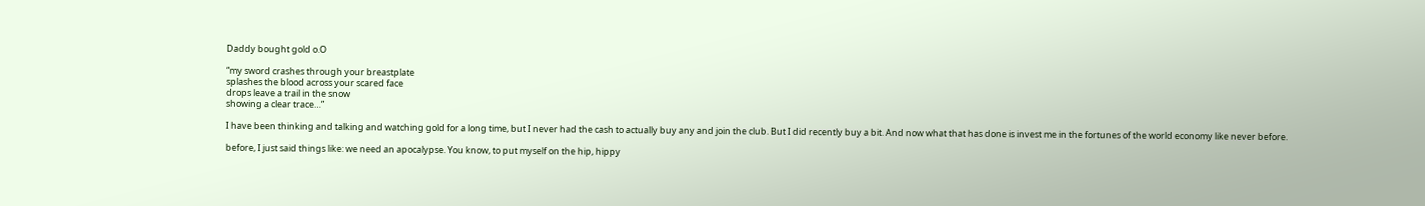Daddy bought gold o.O

“my sword crashes through your breastplate
splashes the blood across your scared face
drops leave a trail in the snow
showing a clear trace…”

I have been thinking and talking and watching gold for a long time, but I never had the cash to actually buy any and join the club. But I did recently buy a bit. And now what that has done is invest me in the fortunes of the world economy like never before.

before, I just said things like: we need an apocalypse. You know, to put myself on the hip, hippy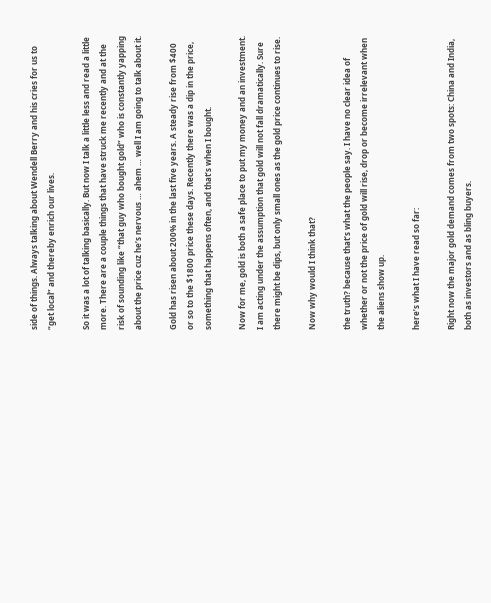side of things. Always talking about Wendell Berry and his cries for us to “get local” and thereby enrich our lives.

So it was a lot of talking basically. But now I talk a little less and read a little more. There are a couple things that have struck me recently and at the risk of sounding like “that guy who bought gold” who is constantly yapping about the price cuz he’s nervous … ahem … well I am going to talk about it.

Gold has risen about 200% in the last five years. A steady rise from $400 or so to the $1800 price these days. Recently there was a dip in the price, something that happens often, and that’s when I bought.

Now for me, gold is both a safe place to put my money and an investment. I am acting under the assumption that gold will not fall dramatically. Sure there might be dips, but only small ones as the gold price continues to rise.

Now why would I think that?

the truth? because that’s what the people say. I have no clear idea of whether or not the price of gold will rise, drop or become irrelevant when the aliens show up.

here’s what I have read so far:

Right now the major gold demand comes from two spots: China and India, both as investors and as bling buyers.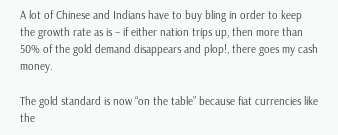A lot of Chinese and Indians have to buy bling in order to keep the growth rate as is – if either nation trips up, then more than 50% of the gold demand disappears and plop!, there goes my cash money.

The gold standard is now “on the table” because fiat currencies like the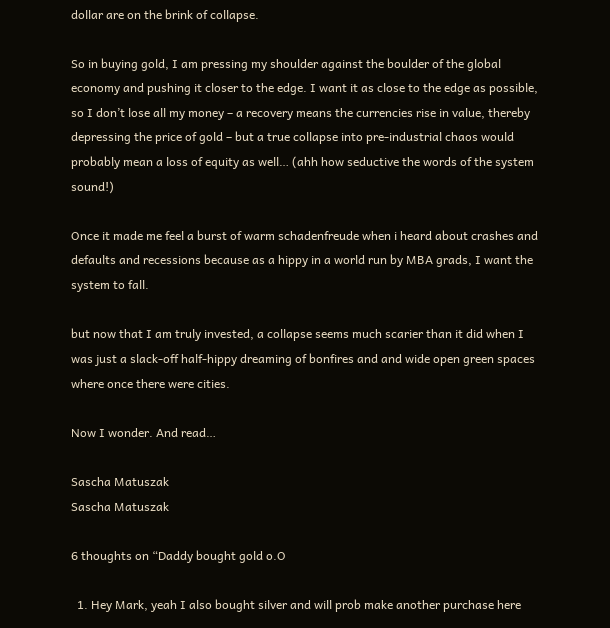dollar are on the brink of collapse.

So in buying gold, I am pressing my shoulder against the boulder of the global economy and pushing it closer to the edge. I want it as close to the edge as possible, so I don’t lose all my money – a recovery means the currencies rise in value, thereby depressing the price of gold – but a true collapse into pre-industrial chaos would probably mean a loss of equity as well… (ahh how seductive the words of the system sound!)

Once it made me feel a burst of warm schadenfreude when i heard about crashes and defaults and recessions because as a hippy in a world run by MBA grads, I want the system to fall.

but now that I am truly invested, a collapse seems much scarier than it did when I was just a slack-off half-hippy dreaming of bonfires and and wide open green spaces where once there were cities.

Now I wonder. And read…

Sascha Matuszak
Sascha Matuszak

6 thoughts on “Daddy bought gold o.O

  1. Hey Mark, yeah I also bought silver and will prob make another purchase here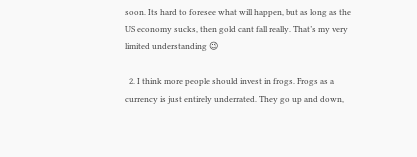soon. Its hard to foresee what will happen, but as long as the US economy sucks, then gold cant fall really. That’s my very limited understanding 😉

  2. I think more people should invest in frogs. Frogs as a currency is just entirely underrated. They go up and down,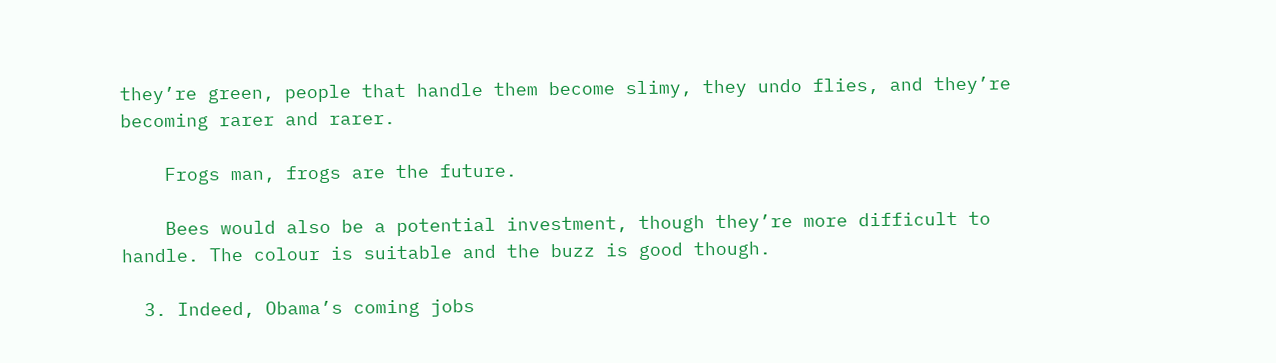they’re green, people that handle them become slimy, they undo flies, and they’re becoming rarer and rarer.

    Frogs man, frogs are the future.

    Bees would also be a potential investment, though they’re more difficult to handle. The colour is suitable and the buzz is good though.

  3. Indeed, Obama’s coming jobs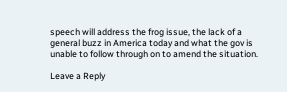speech will address the frog issue, the lack of a general buzz in America today and what the gov is unable to follow through on to amend the situation.

Leave a Reply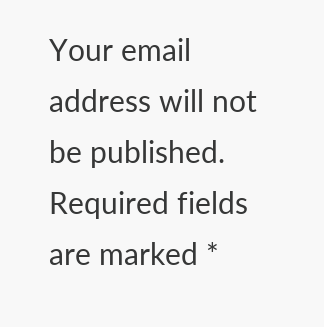Your email address will not be published. Required fields are marked *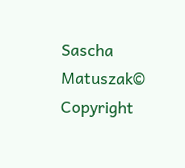Sascha Matuszak© Copyright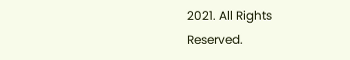2021. All Rights Reserved.